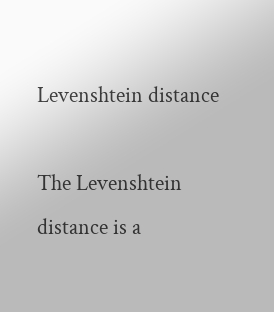Levenshtein distance

The Levenshtein distance is a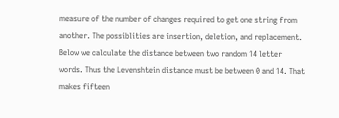measure of the number of changes required to get one string from another. The possiblities are insertion, deletion, and replacement. Below we calculate the distance between two random 14 letter words. Thus the Levenshtein distance must be between 0 and 14. That makes fifteen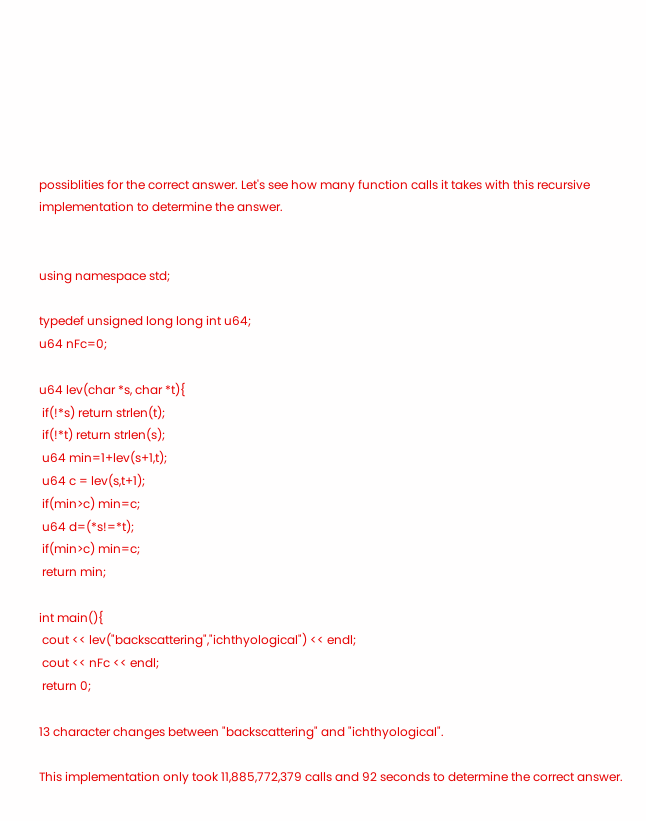possiblities for the correct answer. Let's see how many function calls it takes with this recursive implementation to determine the answer.


using namespace std;

typedef unsigned long long int u64;
u64 nFc=0;

u64 lev(char *s, char *t){
 if(!*s) return strlen(t);
 if(!*t) return strlen(s);
 u64 min=1+lev(s+1,t);
 u64 c = lev(s,t+1);
 if(min>c) min=c;
 u64 d=(*s!=*t);
 if(min>c) min=c;
 return min;

int main(){
 cout << lev("backscattering","ichthyological") << endl;
 cout << nFc << endl;
 return 0;

13 character changes between "backscattering" and "ichthyological".

This implementation only took 11,885,772,379 calls and 92 seconds to determine the correct answer.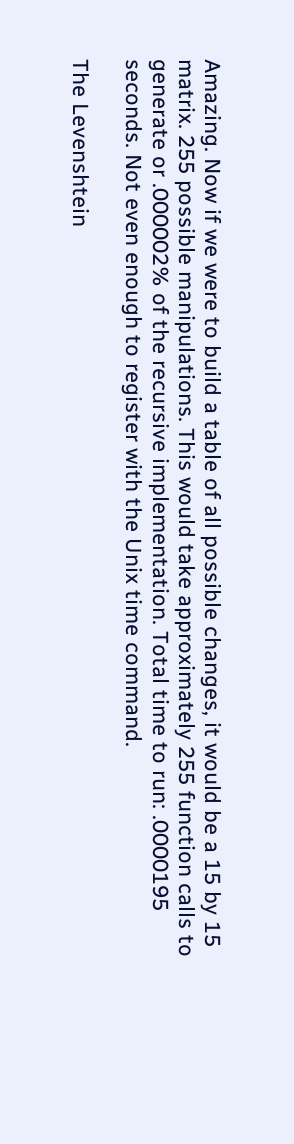Amazing. Now if we were to build a table of all possible changes, it would be a 15 by 15 matrix. 255 possible manipulations. This would take approximately 255 function calls to generate or .000002% of the recursive implementation. Total time to run: .0000195 seconds. Not even enough to register with the Unix time command.

The Levenshtein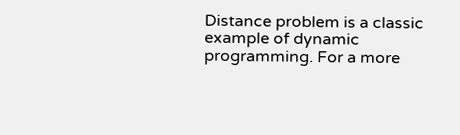Distance problem is a classic example of dynamic programming. For a more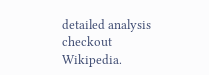detailed analysis checkout Wikipedia.